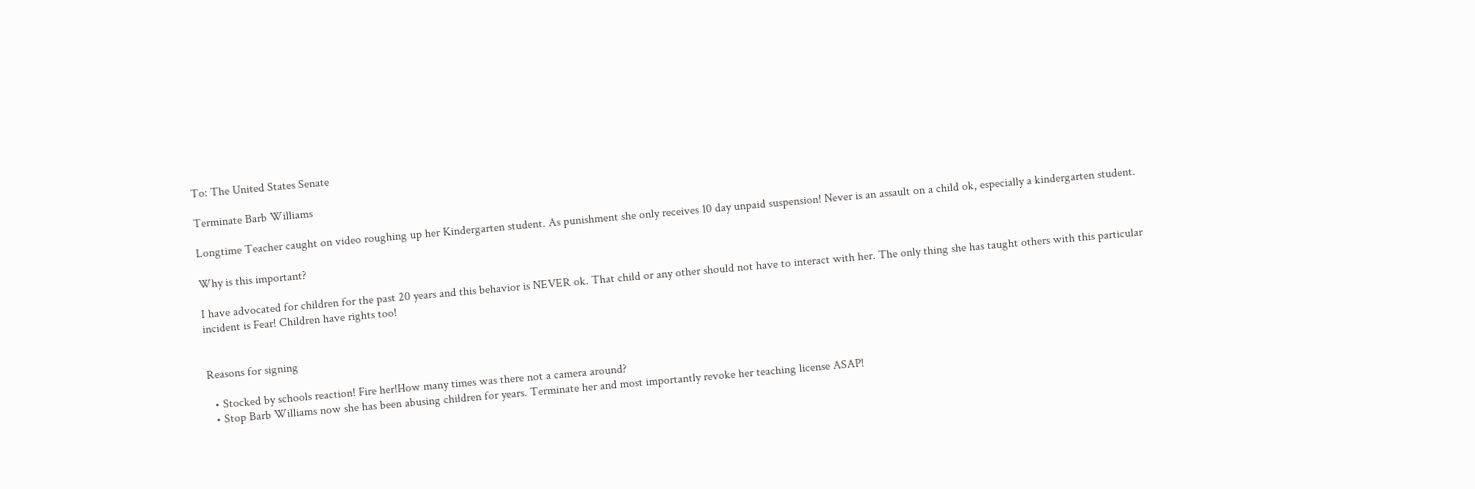To: The United States Senate

Terminate Barb Williams

Longtime Teacher caught on video roughing up her Kindergarten student. As punishment she only receives 10 day unpaid suspension! Never is an assault on a child ok, especially a kindergarten student.

Why is this important?

I have advocated for children for the past 20 years and this behavior is NEVER ok. That child or any other should not have to interact with her. The only thing she has taught others with this particular incident is Fear! Children have rights too!


Reasons for signing

  • Stocked by schools reaction! Fire her!How many times was there not a camera around?
  • Stop Barb Williams now she has been abusing children for years. Terminate her and most importantly revoke her teaching license ASAP!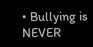• Bullying is NEVER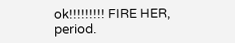ok!!!!!!!!! FIRE HER, period.